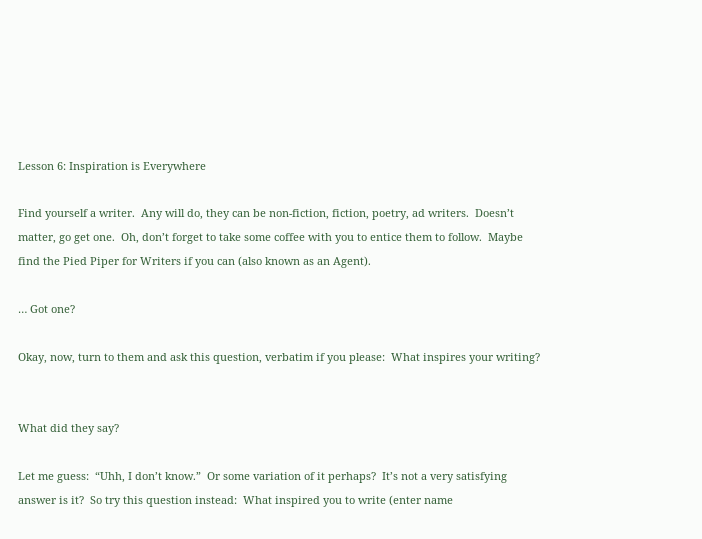Lesson 6: Inspiration is Everywhere

Find yourself a writer.  Any will do, they can be non-fiction, fiction, poetry, ad writers.  Doesn’t matter, go get one.  Oh, don’t forget to take some coffee with you to entice them to follow.  Maybe find the Pied Piper for Writers if you can (also known as an Agent).

… Got one?

Okay, now, turn to them and ask this question, verbatim if you please:  What inspires your writing?


What did they say?

Let me guess:  “Uhh, I don’t know.”  Or some variation of it perhaps?  It’s not a very satisfying answer is it?  So try this question instead:  What inspired you to write (enter name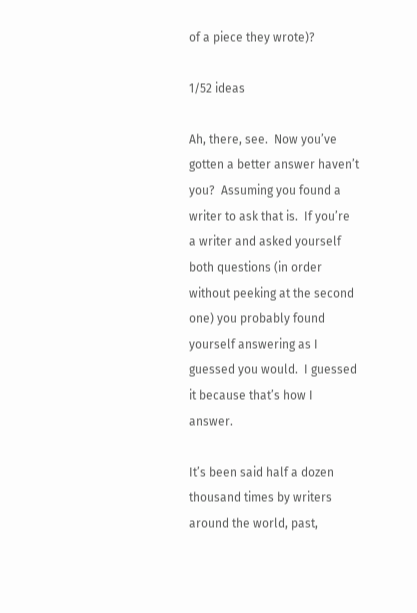of a piece they wrote)?

1/52 ideas

Ah, there, see.  Now you’ve gotten a better answer haven’t you?  Assuming you found a writer to ask that is.  If you’re a writer and asked yourself both questions (in order without peeking at the second one) you probably found yourself answering as I guessed you would.  I guessed it because that’s how I answer.

It’s been said half a dozen thousand times by writers around the world, past,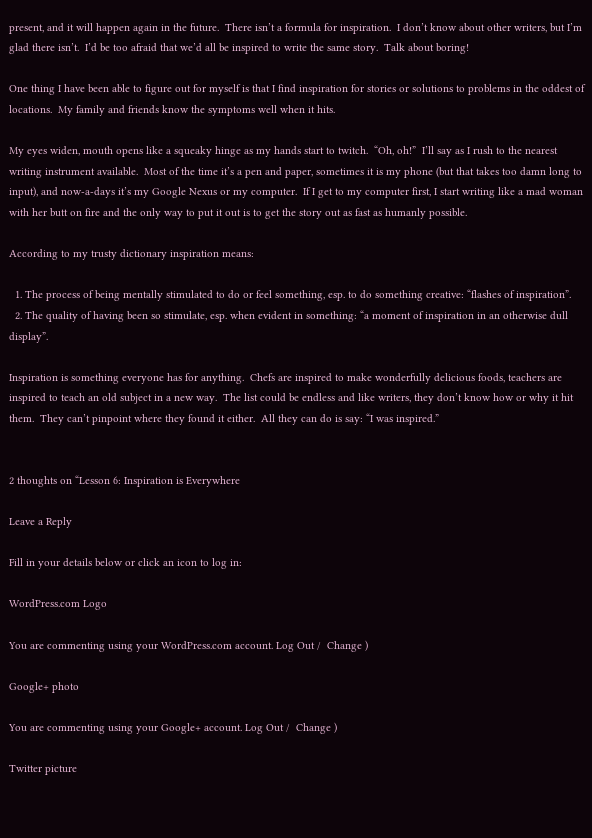present, and it will happen again in the future.  There isn’t a formula for inspiration.  I don’t know about other writers, but I’m glad there isn’t.  I’d be too afraid that we’d all be inspired to write the same story.  Talk about boring!

One thing I have been able to figure out for myself is that I find inspiration for stories or solutions to problems in the oddest of locations.  My family and friends know the symptoms well when it hits.

My eyes widen, mouth opens like a squeaky hinge as my hands start to twitch.  “Oh, oh!”  I’ll say as I rush to the nearest writing instrument available.  Most of the time it’s a pen and paper, sometimes it is my phone (but that takes too damn long to input), and now-a-days it’s my Google Nexus or my computer.  If I get to my computer first, I start writing like a mad woman with her butt on fire and the only way to put it out is to get the story out as fast as humanly possible.

According to my trusty dictionary inspiration means:

  1. The process of being mentally stimulated to do or feel something, esp. to do something creative: “flashes of inspiration”.
  2. The quality of having been so stimulate, esp. when evident in something: “a moment of inspiration in an otherwise dull display”.

Inspiration is something everyone has for anything.  Chefs are inspired to make wonderfully delicious foods, teachers are inspired to teach an old subject in a new way.  The list could be endless and like writers, they don’t know how or why it hit them.  They can’t pinpoint where they found it either.  All they can do is say: “I was inspired.”


2 thoughts on “Lesson 6: Inspiration is Everywhere

Leave a Reply

Fill in your details below or click an icon to log in:

WordPress.com Logo

You are commenting using your WordPress.com account. Log Out /  Change )

Google+ photo

You are commenting using your Google+ account. Log Out /  Change )

Twitter picture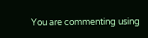You are commenting using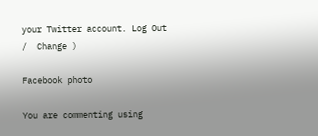your Twitter account. Log Out /  Change )

Facebook photo

You are commenting using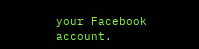your Facebook account.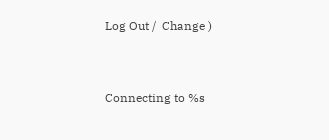Log Out /  Change )


Connecting to %s